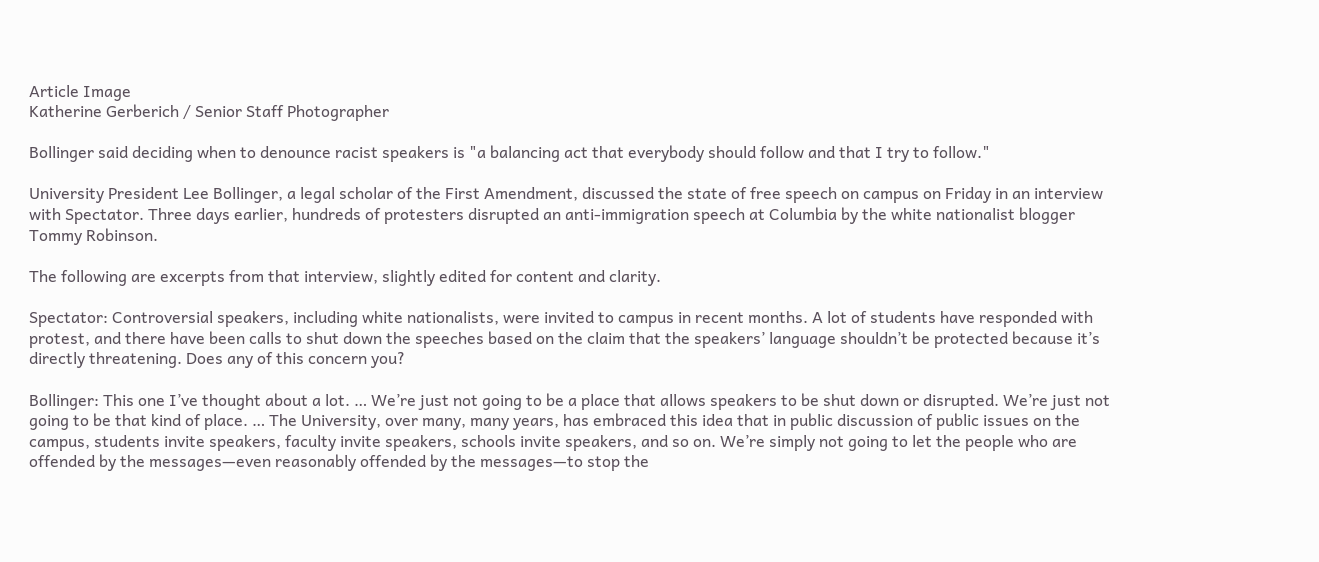Article Image
Katherine Gerberich / Senior Staff Photographer

Bollinger said deciding when to denounce racist speakers is "a balancing act that everybody should follow and that I try to follow."

University President Lee Bollinger, a legal scholar of the First Amendment, discussed the state of free speech on campus on Friday in an interview with Spectator. Three days earlier, hundreds of protesters disrupted an anti-immigration speech at Columbia by the white nationalist blogger Tommy Robinson.

The following are excerpts from that interview, slightly edited for content and clarity.

Spectator: Controversial speakers, including white nationalists, were invited to campus in recent months. A lot of students have responded with protest, and there have been calls to shut down the speeches based on the claim that the speakers’ language shouldn’t be protected because it’s directly threatening. Does any of this concern you?

Bollinger: This one I’ve thought about a lot. … We’re just not going to be a place that allows speakers to be shut down or disrupted. We’re just not going to be that kind of place. … The University, over many, many years, has embraced this idea that in public discussion of public issues on the campus, students invite speakers, faculty invite speakers, schools invite speakers, and so on. We’re simply not going to let the people who are offended by the messages—even reasonably offended by the messages—to stop the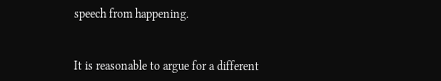speech from happening.


It is reasonable to argue for a different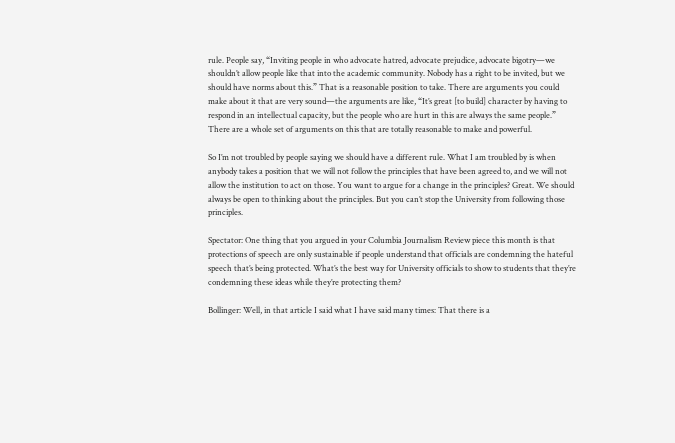rule. People say, “Inviting people in who advocate hatred, advocate prejudice, advocate bigotry—we shouldn’t allow people like that into the academic community. Nobody has a right to be invited, but we should have norms about this.” That is a reasonable position to take. There are arguments you could make about it that are very sound—the arguments are like, “It’s great [to build] character by having to respond in an intellectual capacity, but the people who are hurt in this are always the same people.” There are a whole set of arguments on this that are totally reasonable to make and powerful.

So I’m not troubled by people saying we should have a different rule. What I am troubled by is when anybody takes a position that we will not follow the principles that have been agreed to, and we will not allow the institution to act on those. You want to argue for a change in the principles? Great. We should always be open to thinking about the principles. But you can’t stop the University from following those principles.

Spectator: One thing that you argued in your Columbia Journalism Review piece this month is that protections of speech are only sustainable if people understand that officials are condemning the hateful speech that’s being protected. What’s the best way for University officials to show to students that they’re condemning these ideas while they’re protecting them?

Bollinger: Well, in that article I said what I have said many times: That there is a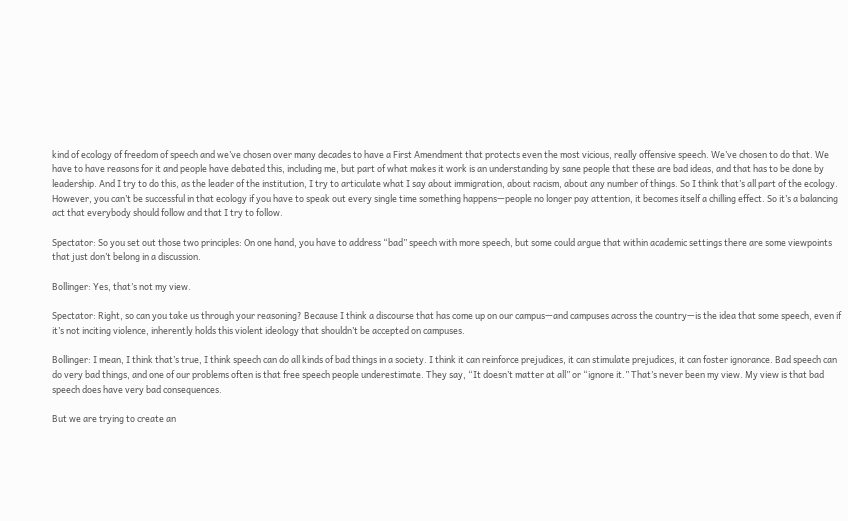kind of ecology of freedom of speech and we’ve chosen over many decades to have a First Amendment that protects even the most vicious, really offensive speech. We’ve chosen to do that. We have to have reasons for it and people have debated this, including me, but part of what makes it work is an understanding by sane people that these are bad ideas, and that has to be done by leadership. And I try to do this, as the leader of the institution, I try to articulate what I say about immigration, about racism, about any number of things. So I think that’s all part of the ecology. However, you can’t be successful in that ecology if you have to speak out every single time something happens—people no longer pay attention, it becomes itself a chilling effect. So it’s a balancing act that everybody should follow and that I try to follow.

Spectator: So you set out those two principles: On one hand, you have to address “bad” speech with more speech, but some could argue that within academic settings there are some viewpoints that just don’t belong in a discussion.

Bollinger: Yes, that’s not my view.

Spectator: Right, so can you take us through your reasoning? Because I think a discourse that has come up on our campus—and campuses across the country—is the idea that some speech, even if it’s not inciting violence, inherently holds this violent ideology that shouldn’t be accepted on campuses.

Bollinger: I mean, I think that’s true, I think speech can do all kinds of bad things in a society. I think it can reinforce prejudices, it can stimulate prejudices, it can foster ignorance. Bad speech can do very bad things, and one of our problems often is that free speech people underestimate. They say, “It doesn’t matter at all” or “ignore it.” That’s never been my view. My view is that bad speech does have very bad consequences.

But we are trying to create an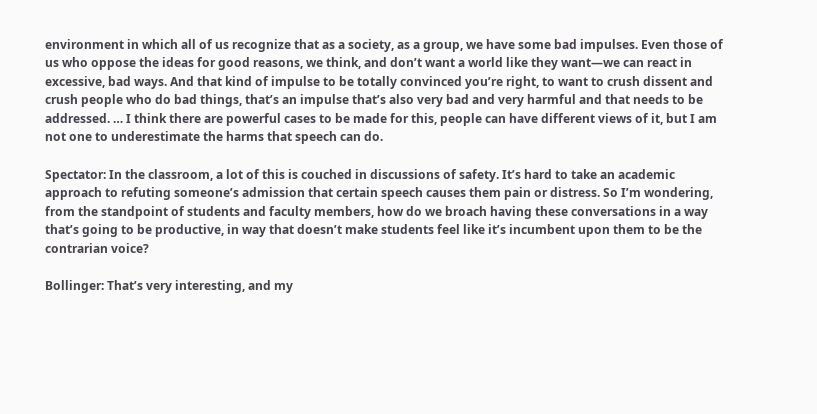environment in which all of us recognize that as a society, as a group, we have some bad impulses. Even those of us who oppose the ideas for good reasons, we think, and don’t want a world like they want—we can react in excessive, bad ways. And that kind of impulse to be totally convinced you’re right, to want to crush dissent and crush people who do bad things, that’s an impulse that’s also very bad and very harmful and that needs to be addressed. … I think there are powerful cases to be made for this, people can have different views of it, but I am not one to underestimate the harms that speech can do.

Spectator: In the classroom, a lot of this is couched in discussions of safety. It’s hard to take an academic approach to refuting someone’s admission that certain speech causes them pain or distress. So I’m wondering, from the standpoint of students and faculty members, how do we broach having these conversations in a way that’s going to be productive, in way that doesn’t make students feel like it’s incumbent upon them to be the contrarian voice?

Bollinger: That’s very interesting, and my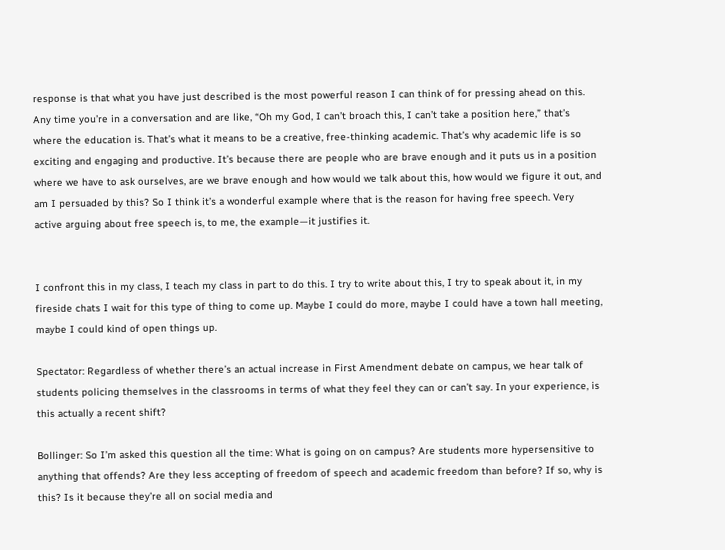response is that what you have just described is the most powerful reason I can think of for pressing ahead on this. Any time you’re in a conversation and are like, “Oh my God, I can’t broach this, I can’t take a position here,” that’s where the education is. That’s what it means to be a creative, free-thinking academic. That’s why academic life is so exciting and engaging and productive. It’s because there are people who are brave enough and it puts us in a position where we have to ask ourselves, are we brave enough and how would we talk about this, how would we figure it out, and am I persuaded by this? So I think it’s a wonderful example where that is the reason for having free speech. Very active arguing about free speech is, to me, the example—it justifies it.


I confront this in my class, I teach my class in part to do this. I try to write about this, I try to speak about it, in my fireside chats I wait for this type of thing to come up. Maybe I could do more, maybe I could have a town hall meeting, maybe I could kind of open things up.

Spectator: Regardless of whether there’s an actual increase in First Amendment debate on campus, we hear talk of students policing themselves in the classrooms in terms of what they feel they can or can’t say. In your experience, is this actually a recent shift?

Bollinger: So I’m asked this question all the time: What is going on on campus? Are students more hypersensitive to anything that offends? Are they less accepting of freedom of speech and academic freedom than before? If so, why is this? Is it because they’re all on social media and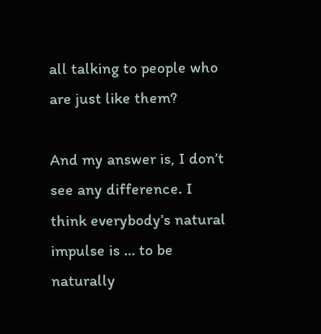all talking to people who are just like them?

And my answer is, I don’t see any difference. I think everybody’s natural impulse is … to be naturally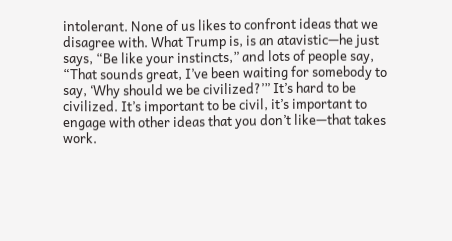intolerant. None of us likes to confront ideas that we disagree with. What Trump is, is an atavistic—he just says, “Be like your instincts,” and lots of people say, “That sounds great, I’ve been waiting for somebody to say, ‘Why should we be civilized?’” It’s hard to be civilized. It’s important to be civil, it’s important to engage with other ideas that you don’t like—that takes work.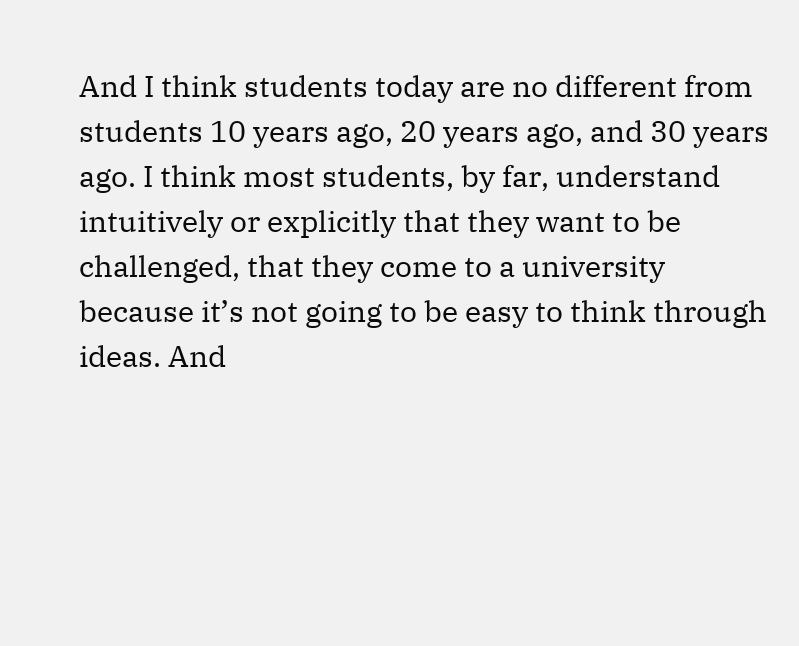And I think students today are no different from students 10 years ago, 20 years ago, and 30 years ago. I think most students, by far, understand intuitively or explicitly that they want to be challenged, that they come to a university because it’s not going to be easy to think through ideas. And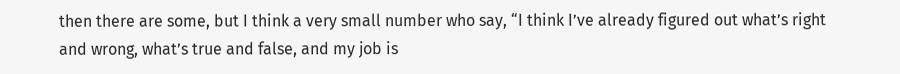then there are some, but I think a very small number who say, “I think I’ve already figured out what’s right and wrong, what’s true and false, and my job is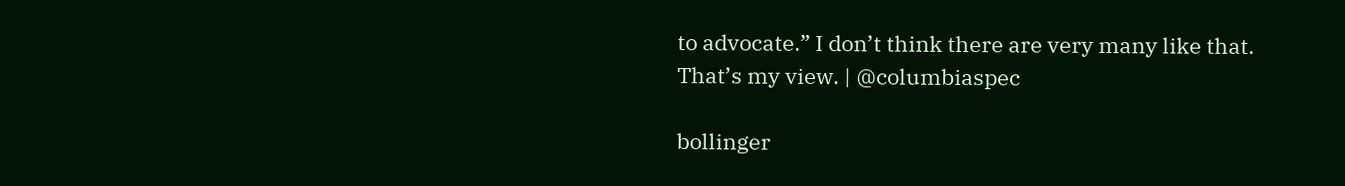to advocate.” I don’t think there are very many like that. That’s my view. | @columbiaspec

bollinger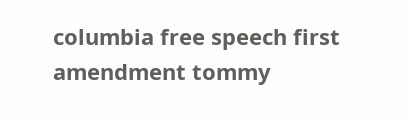columbia free speech first amendment tommy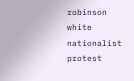robinson white nationalist protest